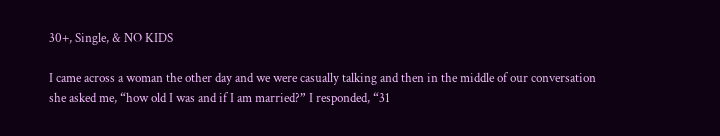30+, Single, & NO KIDS

I came across a woman the other day and we were casually talking and then in the middle of our conversation she asked me, “how old I was and if I am married?” I responded, “31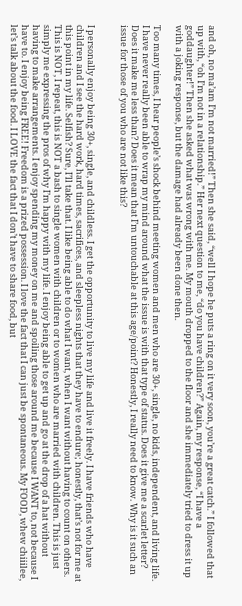and oh, no ma’am I’m not married!” Then she said, “well I hope he puts a ring on it very soon, you’re a great catch.” I followed that up with, “oh I’m not in a relationship.” Her next question to me, “do you have children?” Again, my response, “I have a goddaughter!” Then she asked what was wrong with me. My mouth dropped to the floor and she immediately tried to dress it up with a joking response, but the damage had already been done then.

Too many times, I hear people’s shock behind meeting women and men who are 30+, single, no kids, independent, and living life. I have never really been able to wrap my mind around what the issue is with that type of status. Does it give me a scarlet letter? Does it make me less than? Does it mean that I’m untouchable at this age/point? Honestly, I really need to know. Why is it such an issue for those of you who are not like this?


I personally enjoy being 30+, single, and childless. I get the opportunity to live my life and live it freely. I have friends who have children and I see the hard work, hard times, sacrifices, and sleepless nights that they have to endure; honestly, that’s not for me at this point in my life. Selfish? Sure, I’ll take that. I like being able to do what I want, when I want without having to count on others. This is NOT, I repeat, this is NOT a bash to single women with children or to women who are married with children. This is just simply me expressing the pros of why I’m happy with my life. I enjoy being able to get up and go at the drop of a hat without having to make arrangements. I enjoy spending my money on me and spoiling those around me because I WANT to, not because I have to. I enjoy being FREE! Freedom is a prized possession. I love the fact that I can just be spontaneous. My FOOD, whew chiiilee, let’s talk about the food. I LOVE the fact that I don’t have to share food, but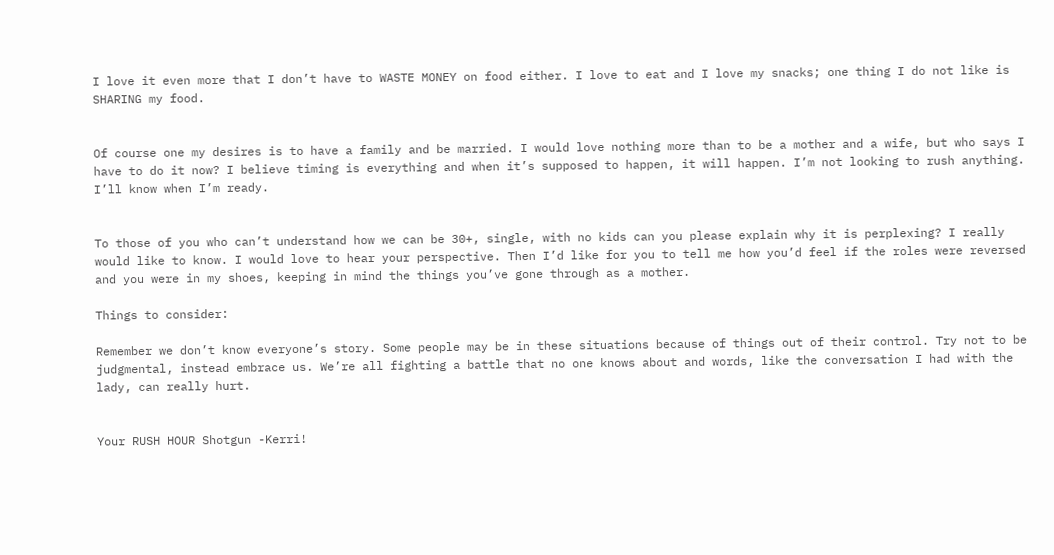I love it even more that I don’t have to WASTE MONEY on food either. I love to eat and I love my snacks; one thing I do not like is SHARING my food.


Of course one my desires is to have a family and be married. I would love nothing more than to be a mother and a wife, but who says I have to do it now? I believe timing is everything and when it’s supposed to happen, it will happen. I’m not looking to rush anything. I’ll know when I’m ready.


To those of you who can’t understand how we can be 30+, single, with no kids can you please explain why it is perplexing? I really would like to know. I would love to hear your perspective. Then I’d like for you to tell me how you’d feel if the roles were reversed and you were in my shoes, keeping in mind the things you’ve gone through as a mother.

Things to consider:

Remember we don’t know everyone’s story. Some people may be in these situations because of things out of their control. Try not to be judgmental, instead embrace us. We’re all fighting a battle that no one knows about and words, like the conversation I had with the lady, can really hurt.


Your RUSH HOUR Shotgun -Kerri!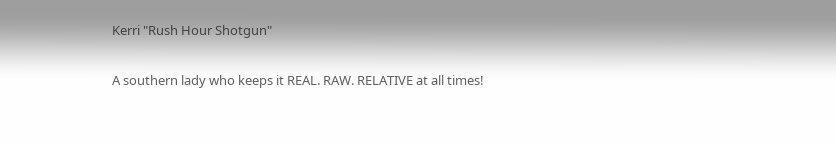Kerri "Rush Hour Shotgun"

A southern lady who keeps it REAL. RAW. RELATIVE at all times!